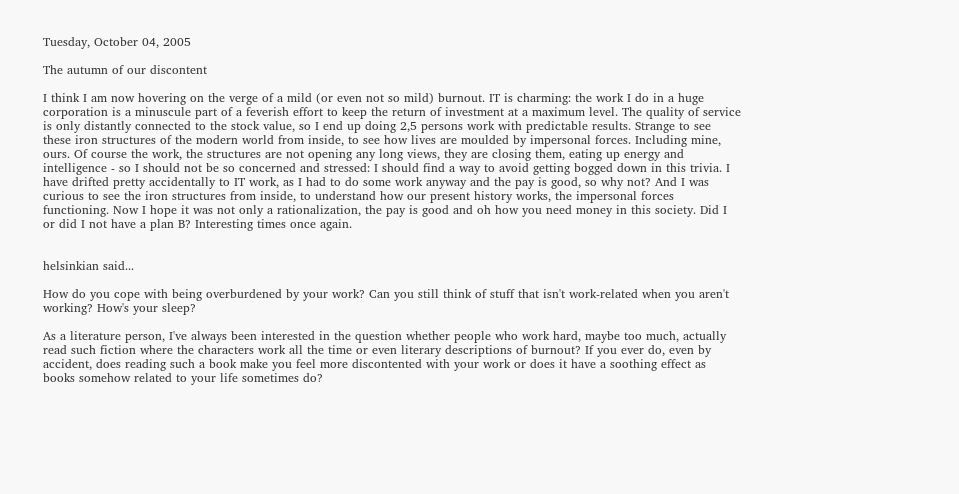Tuesday, October 04, 2005

The autumn of our discontent

I think I am now hovering on the verge of a mild (or even not so mild) burnout. IT is charming: the work I do in a huge corporation is a minuscule part of a feverish effort to keep the return of investment at a maximum level. The quality of service is only distantly connected to the stock value, so I end up doing 2,5 persons work with predictable results. Strange to see these iron structures of the modern world from inside, to see how lives are moulded by impersonal forces. Including mine, ours. Of course the work, the structures are not opening any long views, they are closing them, eating up energy and intelligence - so I should not be so concerned and stressed: I should find a way to avoid getting bogged down in this trivia. I have drifted pretty accidentally to IT work, as I had to do some work anyway and the pay is good, so why not? And I was curious to see the iron structures from inside, to understand how our present history works, the impersonal forces functioning. Now I hope it was not only a rationalization, the pay is good and oh how you need money in this society. Did I or did I not have a plan B? Interesting times once again.


helsinkian said...

How do you cope with being overburdened by your work? Can you still think of stuff that isn't work-related when you aren't working? How's your sleep?

As a literature person, I've always been interested in the question whether people who work hard, maybe too much, actually read such fiction where the characters work all the time or even literary descriptions of burnout? If you ever do, even by accident, does reading such a book make you feel more discontented with your work or does it have a soothing effect as books somehow related to your life sometimes do?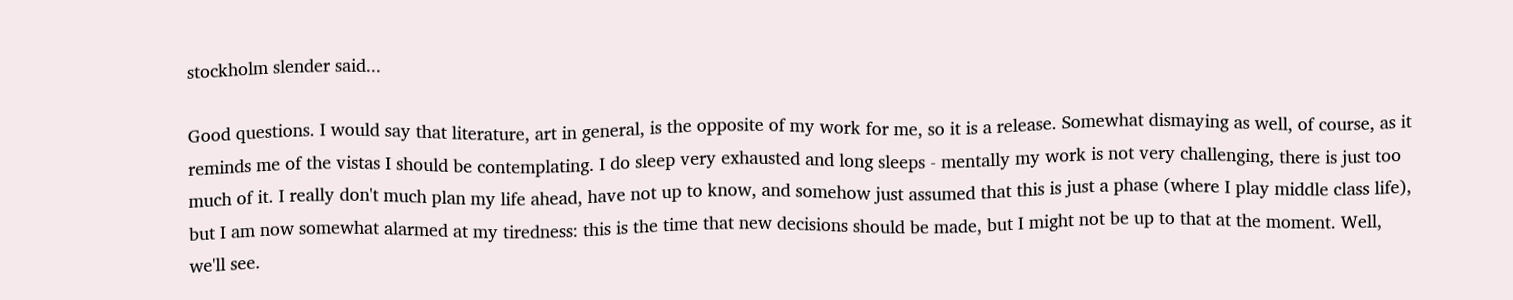stockholm slender said...

Good questions. I would say that literature, art in general, is the opposite of my work for me, so it is a release. Somewhat dismaying as well, of course, as it reminds me of the vistas I should be contemplating. I do sleep very exhausted and long sleeps - mentally my work is not very challenging, there is just too much of it. I really don't much plan my life ahead, have not up to know, and somehow just assumed that this is just a phase (where I play middle class life), but I am now somewhat alarmed at my tiredness: this is the time that new decisions should be made, but I might not be up to that at the moment. Well, we'll see.